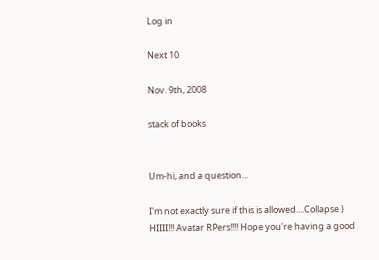Log in

Next 10

Nov. 9th, 2008

stack of books


Um-hi, and a question...

I'm not exactly sure if this is allowed....Collapse )
HIIII!!! Avatar RPers!!!! Hope you're having a good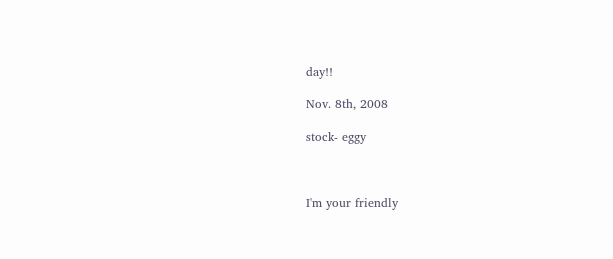day!!

Nov. 8th, 2008

stock- eggy



I'm your friendly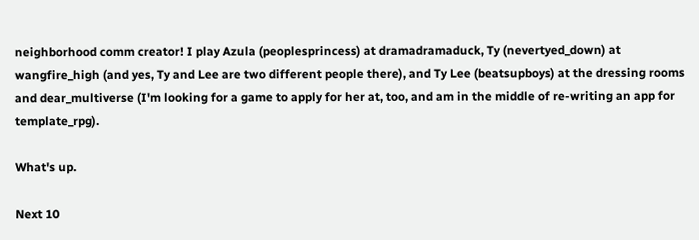neighborhood comm creator! I play Azula (peoplesprincess) at dramadramaduck, Ty (nevertyed_down) at wangfire_high (and yes, Ty and Lee are two different people there), and Ty Lee (beatsupboys) at the dressing rooms and dear_multiverse (I'm looking for a game to apply for her at, too, and am in the middle of re-writing an app for template_rpg).

What's up.

Next 10